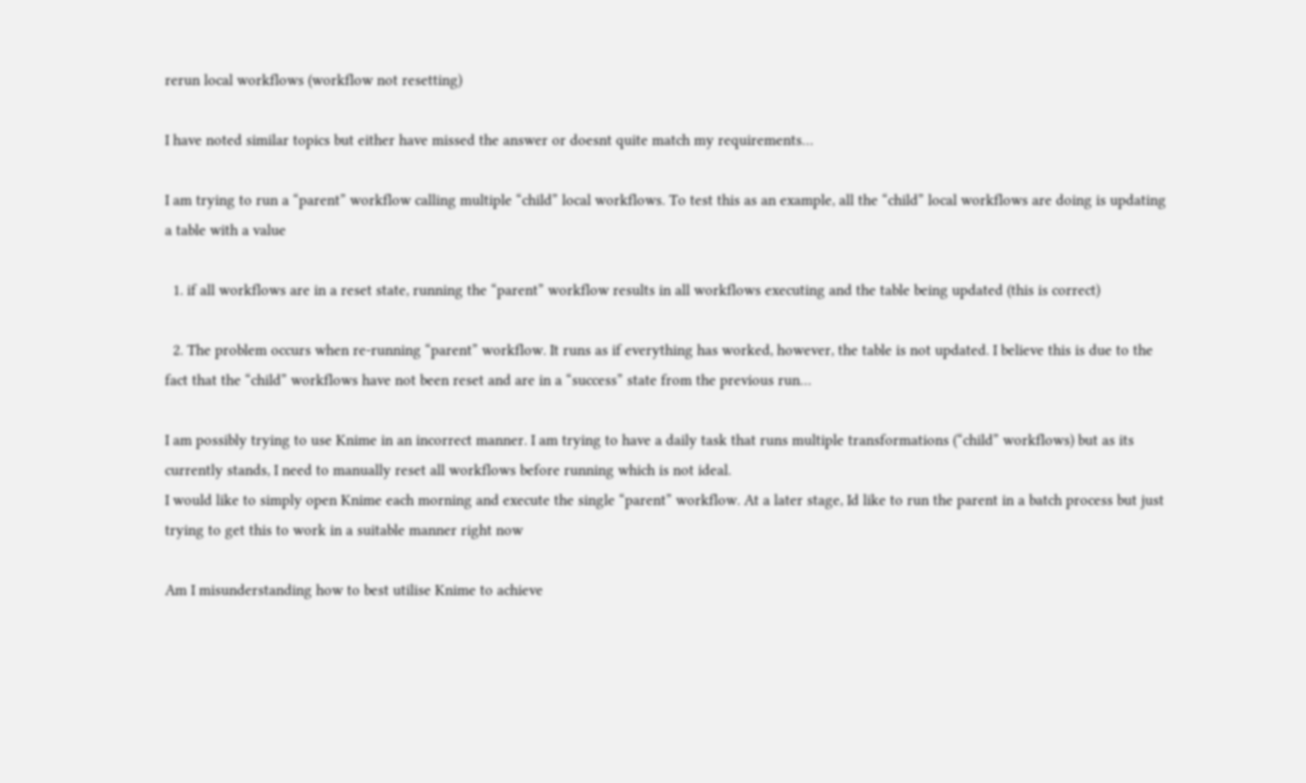rerun local workflows (workflow not resetting)

I have noted similar topics but either have missed the answer or doesnt quite match my requirements…

I am trying to run a “parent” workflow calling multiple “child” local workflows. To test this as an example, all the “child” local workflows are doing is updating a table with a value

  1. if all workflows are in a reset state, running the “parent” workflow results in all workflows executing and the table being updated (this is correct)

  2. The problem occurs when re-running “parent” workflow. It runs as if everything has worked, however, the table is not updated. I believe this is due to the fact that the “child” workflows have not been reset and are in a “success” state from the previous run…

I am possibly trying to use Knime in an incorrect manner. I am trying to have a daily task that runs multiple transformations (“child” workflows) but as its currently stands, I need to manually reset all workflows before running which is not ideal.
I would like to simply open Knime each morning and execute the single “parent” workflow. At a later stage, Id like to run the parent in a batch process but just trying to get this to work in a suitable manner right now

Am I misunderstanding how to best utilise Knime to achieve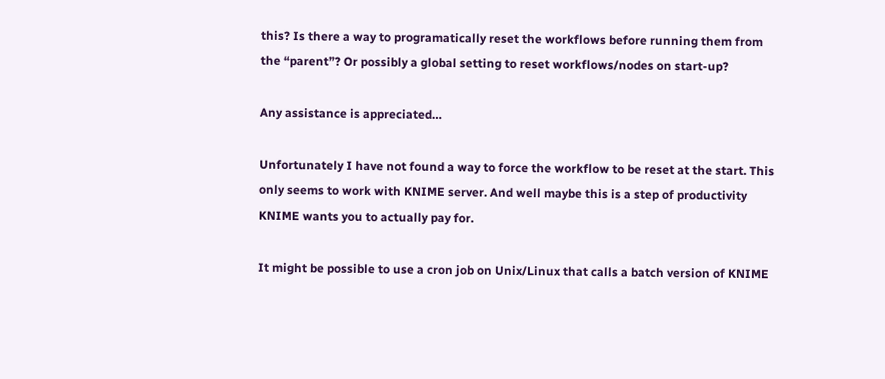this? Is there a way to programatically reset the workflows before running them from the “parent”? Or possibly a global setting to reset workflows/nodes on start-up?

Any assistance is appreciated…

Unfortunately I have not found a way to force the workflow to be reset at the start. This only seems to work with KNIME server. And well maybe this is a step of productivity KNIME wants you to actually pay for.

It might be possible to use a cron job on Unix/Linux that calls a batch version of KNIME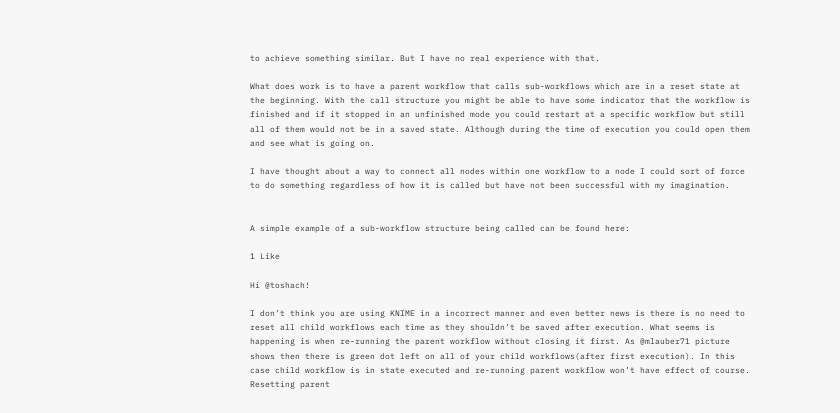to achieve something similar. But I have no real experience with that.

What does work is to have a parent workflow that calls sub-workflows which are in a reset state at the beginning. With the call structure you might be able to have some indicator that the workflow is finished and if it stopped in an unfinished mode you could restart at a specific workflow but still all of them would not be in a saved state. Although during the time of execution you could open them and see what is going on.

I have thought about a way to connect all nodes within one workflow to a node I could sort of force to do something regardless of how it is called but have not been successful with my imagination.


A simple example of a sub-workflow structure being called can be found here:

1 Like

Hi @toshach!

I don’t think you are using KNIME in a incorrect manner and even better news is there is no need to reset all child workflows each time as they shouldn’t be saved after execution. What seems is happening is when re-running the parent workflow without closing it first. As @mlauber71 picture shows then there is green dot left on all of your child workflows(after first execution). In this case child workflow is in state executed and re-running parent workflow won’t have effect of course. Resetting parent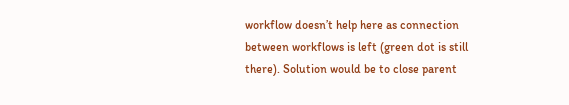workflow doesn’t help here as connection between workflows is left (green dot is still there). Solution would be to close parent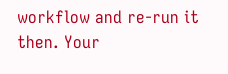workflow and re-run it then. Your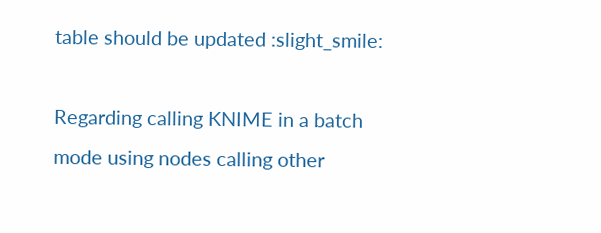table should be updated :slight_smile:

Regarding calling KNIME in a batch mode using nodes calling other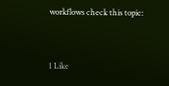workflows check this topic:


1 Like